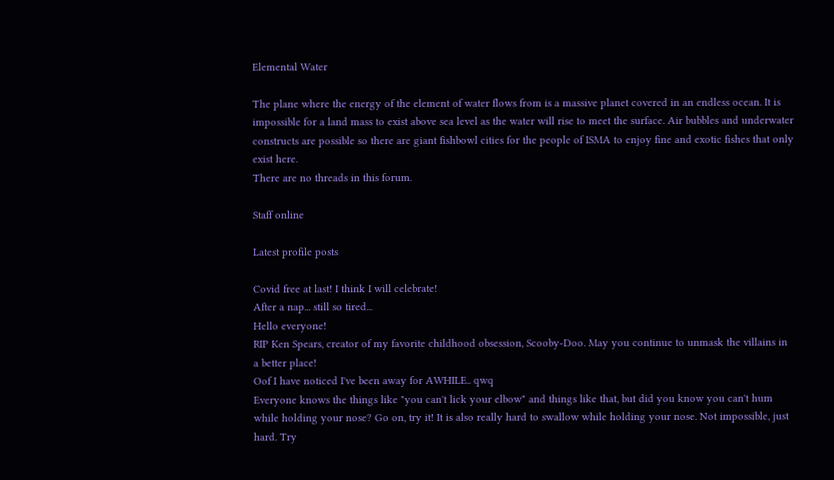Elemental Water

The plane where the energy of the element of water flows from is a massive planet covered in an endless ocean. It is impossible for a land mass to exist above sea level as the water will rise to meet the surface. Air bubbles and underwater constructs are possible so there are giant fishbowl cities for the people of ISMA to enjoy fine and exotic fishes that only exist here.
There are no threads in this forum.

Staff online

Latest profile posts

Covid free at last! I think I will celebrate!
After a nap... still so tired...
Hello everyone!
RIP Ken Spears, creator of my favorite childhood obsession, Scooby-Doo. May you continue to unmask the villains in a better place!
Oof I have noticed I've been away for AWHILE.. qwq
Everyone knows the things like "you can't lick your elbow" and things like that, but did you know you can't hum while holding your nose? Go on, try it! It is also really hard to swallow while holding your nose. Not impossible, just hard. Try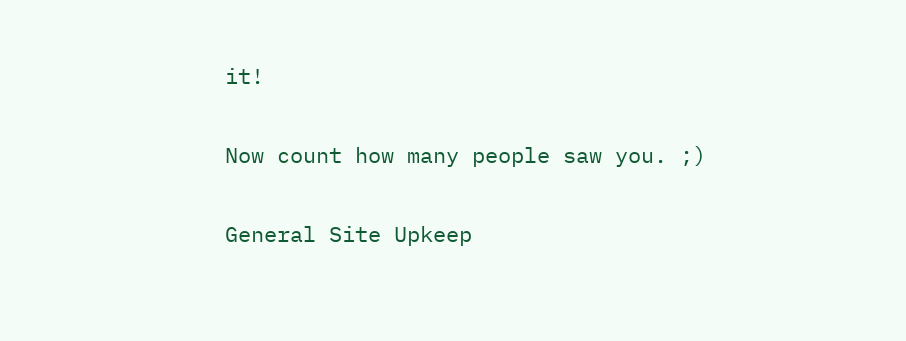it!

Now count how many people saw you. ;)

General Site Upkeep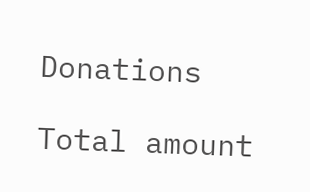Donations

Total amount